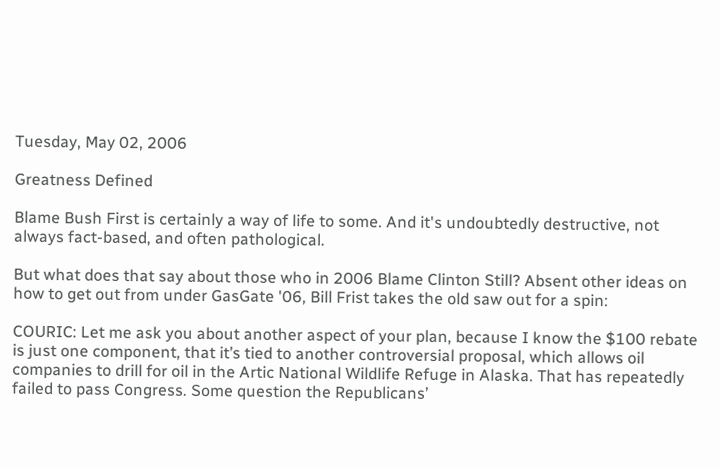Tuesday, May 02, 2006

Greatness Defined

Blame Bush First is certainly a way of life to some. And it's undoubtedly destructive, not always fact-based, and often pathological.

But what does that say about those who in 2006 Blame Clinton Still? Absent other ideas on how to get out from under GasGate '06, Bill Frist takes the old saw out for a spin:

COURIC: Let me ask you about another aspect of your plan, because I know the $100 rebate is just one component, that it’s tied to another controversial proposal, which allows oil companies to drill for oil in the Artic National Wildlife Refuge in Alaska. That has repeatedly failed to pass Congress. Some question the Republicans’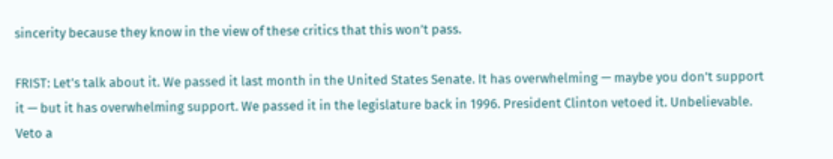sincerity because they know in the view of these critics that this won’t pass.

FRIST: Let’s talk about it. We passed it last month in the United States Senate. It has overwhelming — maybe you don’t support it — but it has overwhelming support. We passed it in the legislature back in 1996. President Clinton vetoed it. Unbelievable.
Veto a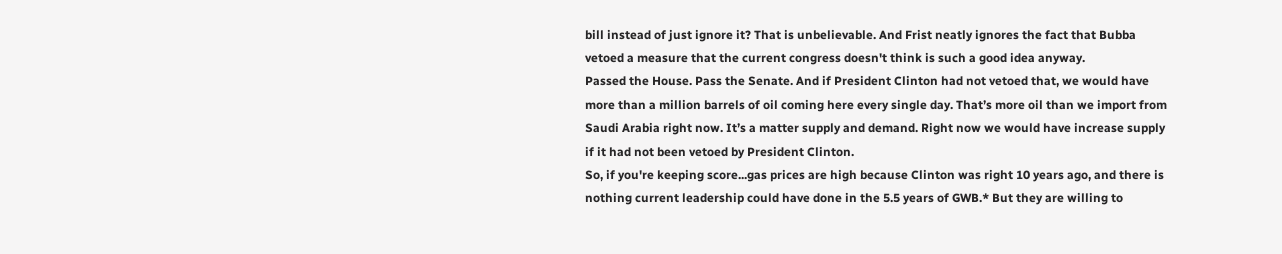bill instead of just ignore it? That is unbelievable. And Frist neatly ignores the fact that Bubba vetoed a measure that the current congress doesn't think is such a good idea anyway.
Passed the House. Pass the Senate. And if President Clinton had not vetoed that, we would have more than a million barrels of oil coming here every single day. That’s more oil than we import from Saudi Arabia right now. It’s a matter supply and demand. Right now we would have increase supply if it had not been vetoed by President Clinton.
So, if you're keeping score...gas prices are high because Clinton was right 10 years ago, and there is nothing current leadership could have done in the 5.5 years of GWB.* But they are willing to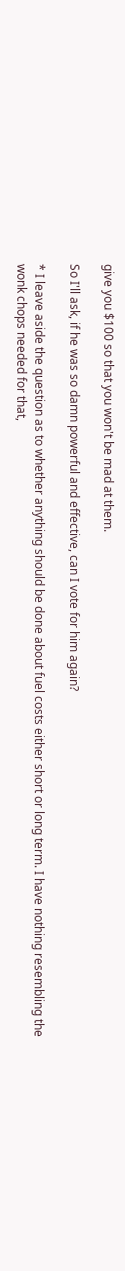give you $100 so that you won't be mad at them.

So I'll ask, if he was so damn powerful and effective, can I vote for him again?

* I leave aside the question as to whether anything should be done about fuel costs either short or long term. I have nothing resembling the wonk chops needed for that,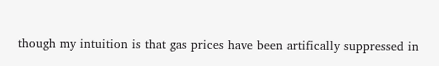though my intuition is that gas prices have been artifically suppressed in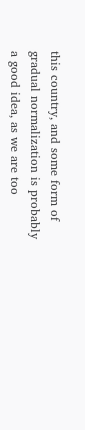this country, and some form of gradual normalization is probably a good idea, as we are too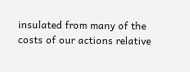insulated from many of the costs of our actions relative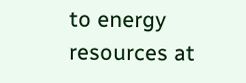to energy resources at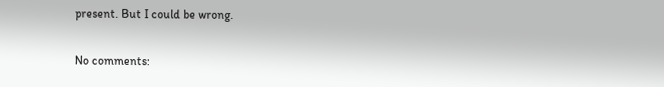present. But I could be wrong.

No comments: